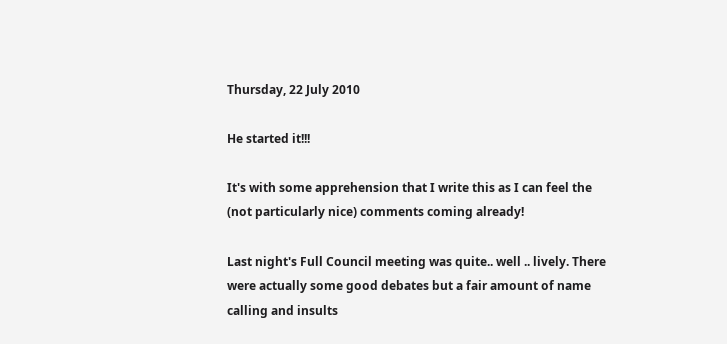Thursday, 22 July 2010

He started it!!!

It's with some apprehension that I write this as I can feel the (not particularly nice) comments coming already!

Last night's Full Council meeting was quite.. well .. lively. There were actually some good debates but a fair amount of name calling and insults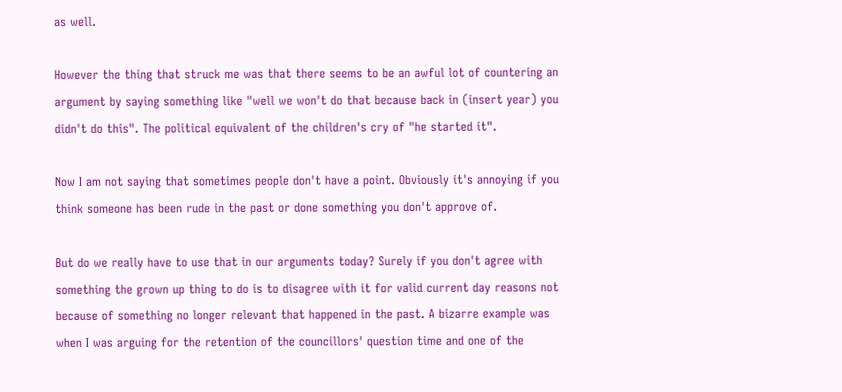as well.

However the thing that struck me was that there seems to be an awful lot of countering an argument by saying something like "well we won't do that because back in (insert year) you didn't do this". The political equivalent of the children's cry of "he started it".

Now I am not saying that sometimes people don't have a point. Obviously it's annoying if you think someone has been rude in the past or done something you don't approve of.

But do we really have to use that in our arguments today? Surely if you don't agree with something the grown up thing to do is to disagree with it for valid current day reasons not because of something no longer relevant that happened in the past. A bizarre example was when I was arguing for the retention of the councillors' question time and one of the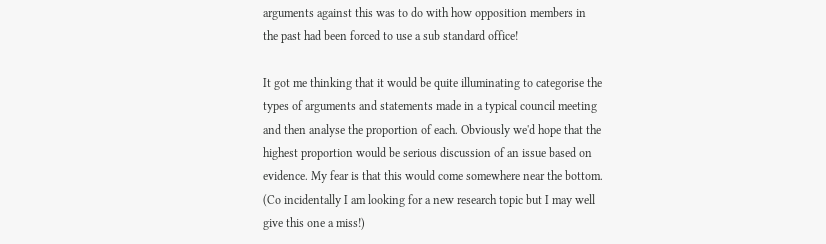arguments against this was to do with how opposition members in the past had been forced to use a sub standard office!

It got me thinking that it would be quite illuminating to categorise the types of arguments and statements made in a typical council meeting and then analyse the proportion of each. Obviously we'd hope that the highest proportion would be serious discussion of an issue based on evidence. My fear is that this would come somewhere near the bottom. (Co incidentally I am looking for a new research topic but I may well give this one a miss!)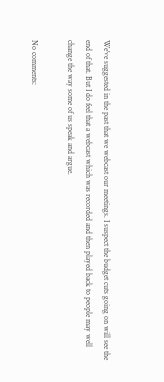We've suggested in the past that we webcast our meetings. I suspect the budget cuts going on will see the end of that. But I do feel that a webcast which was recorded and then played back to people may well change the way some of us speak and argue.

No comments: